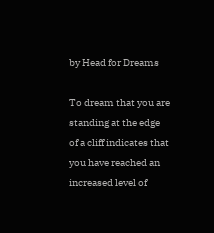by Head for Dreams

To dream that you are standing at the edge of a cliff indicates that you have reached an increased level of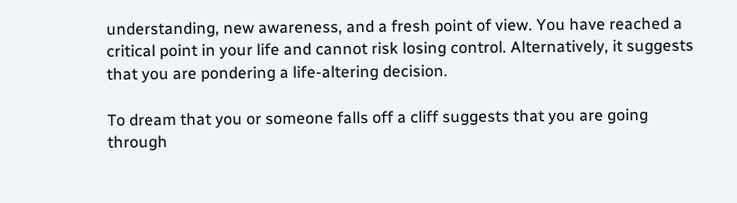understanding, new awareness, and a fresh point of view. You have reached a critical point in your life and cannot risk losing control. Alternatively, it suggests that you are pondering a life-altering decision.

To dream that you or someone falls off a cliff suggests that you are going through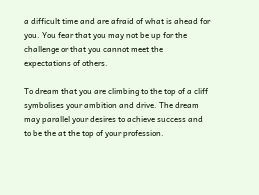a difficult time and are afraid of what is ahead for you. You fear that you may not be up for the challenge or that you cannot meet the expectations of others.

To dream that you are climbing to the top of a cliff symbolises your ambition and drive. The dream may parallel your desires to achieve success and to be the at the top of your profession.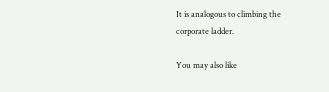It is analogous to climbing the corporate ladder.

You may also like